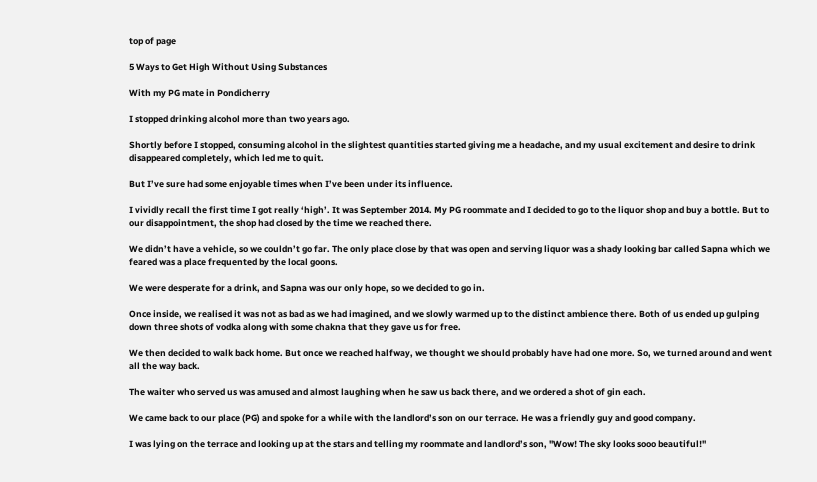top of page

5 Ways to Get High Without Using Substances

With my PG mate in Pondicherry

I stopped drinking alcohol more than two years ago.

Shortly before I stopped, consuming alcohol in the slightest quantities started giving me a headache, and my usual excitement and desire to drink disappeared completely, which led me to quit.

But I’ve sure had some enjoyable times when I’ve been under its influence.

I vividly recall the first time I got really ‘high’. It was September 2014. My PG roommate and I decided to go to the liquor shop and buy a bottle. But to our disappointment, the shop had closed by the time we reached there.

We didn’t have a vehicle, so we couldn’t go far. The only place close by that was open and serving liquor was a shady looking bar called Sapna which we feared was a place frequented by the local goons.

We were desperate for a drink, and Sapna was our only hope, so we decided to go in.

Once inside, we realised it was not as bad as we had imagined, and we slowly warmed up to the distinct ambience there. Both of us ended up gulping down three shots of vodka along with some chakna that they gave us for free.

We then decided to walk back home. But once we reached halfway, we thought we should probably have had one more. So, we turned around and went all the way back.

The waiter who served us was amused and almost laughing when he saw us back there, and we ordered a shot of gin each.

We came back to our place (PG) and spoke for a while with the landlord’s son on our terrace. He was a friendly guy and good company.

I was lying on the terrace and looking up at the stars and telling my roommate and landlord’s son, "Wow! The sky looks sooo beautiful!"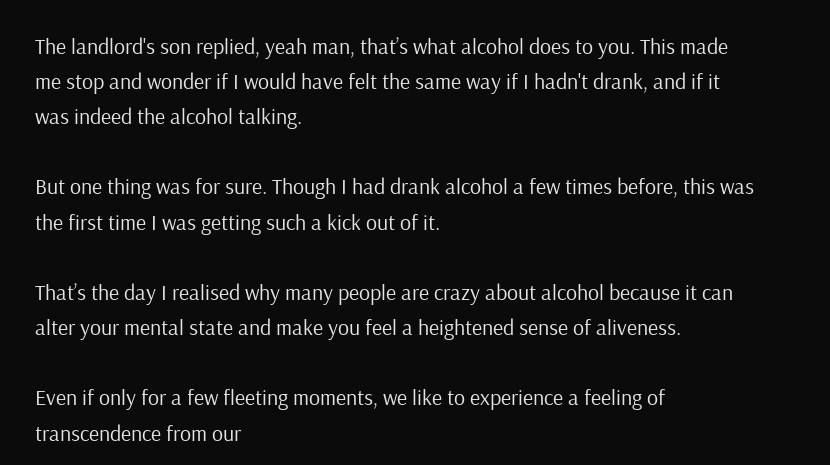The landlord's son replied, yeah man, that’s what alcohol does to you. This made me stop and wonder if I would have felt the same way if I hadn't drank, and if it was indeed the alcohol talking.

But one thing was for sure. Though I had drank alcohol a few times before, this was the first time I was getting such a kick out of it.

That’s the day I realised why many people are crazy about alcohol because it can alter your mental state and make you feel a heightened sense of aliveness.

Even if only for a few fleeting moments, we like to experience a feeling of transcendence from our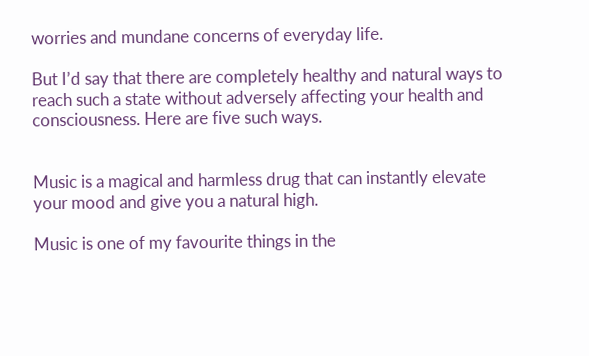worries and mundane concerns of everyday life.

But I’d say that there are completely healthy and natural ways to reach such a state without adversely affecting your health and consciousness. Here are five such ways.


Music is a magical and harmless drug that can instantly elevate your mood and give you a natural high.

Music is one of my favourite things in the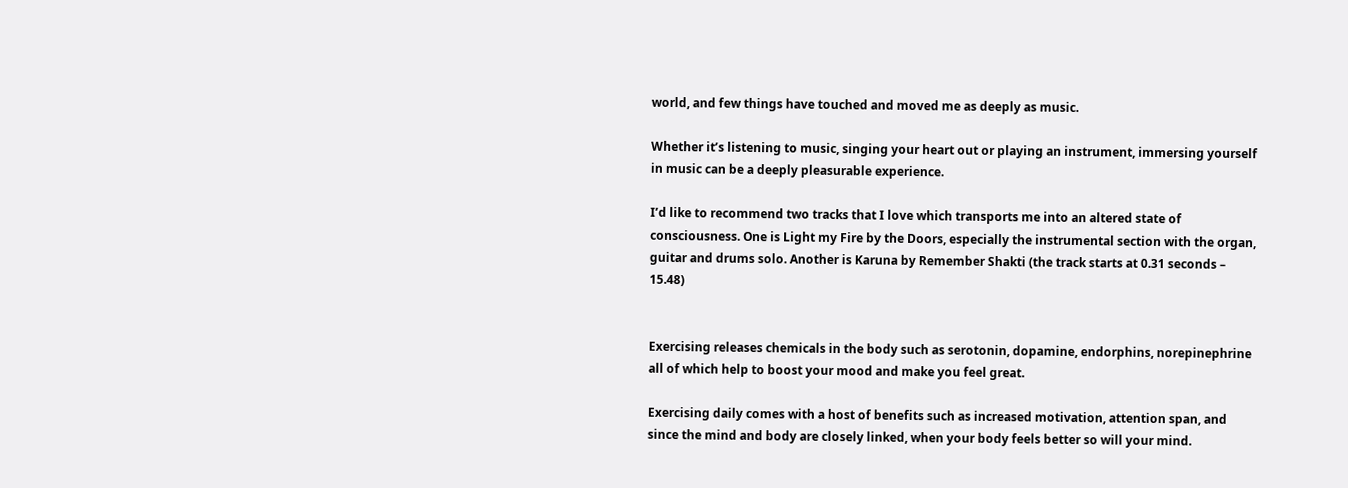world, and few things have touched and moved me as deeply as music.

Whether it’s listening to music, singing your heart out or playing an instrument, immersing yourself in music can be a deeply pleasurable experience.

I’d like to recommend two tracks that I love which transports me into an altered state of consciousness. One is Light my Fire by the Doors, especially the instrumental section with the organ, guitar and drums solo. Another is Karuna by Remember Shakti (the track starts at 0.31 seconds – 15.48)


Exercising releases chemicals in the body such as serotonin, dopamine, endorphins, norepinephrine all of which help to boost your mood and make you feel great.

Exercising daily comes with a host of benefits such as increased motivation, attention span, and since the mind and body are closely linked, when your body feels better so will your mind.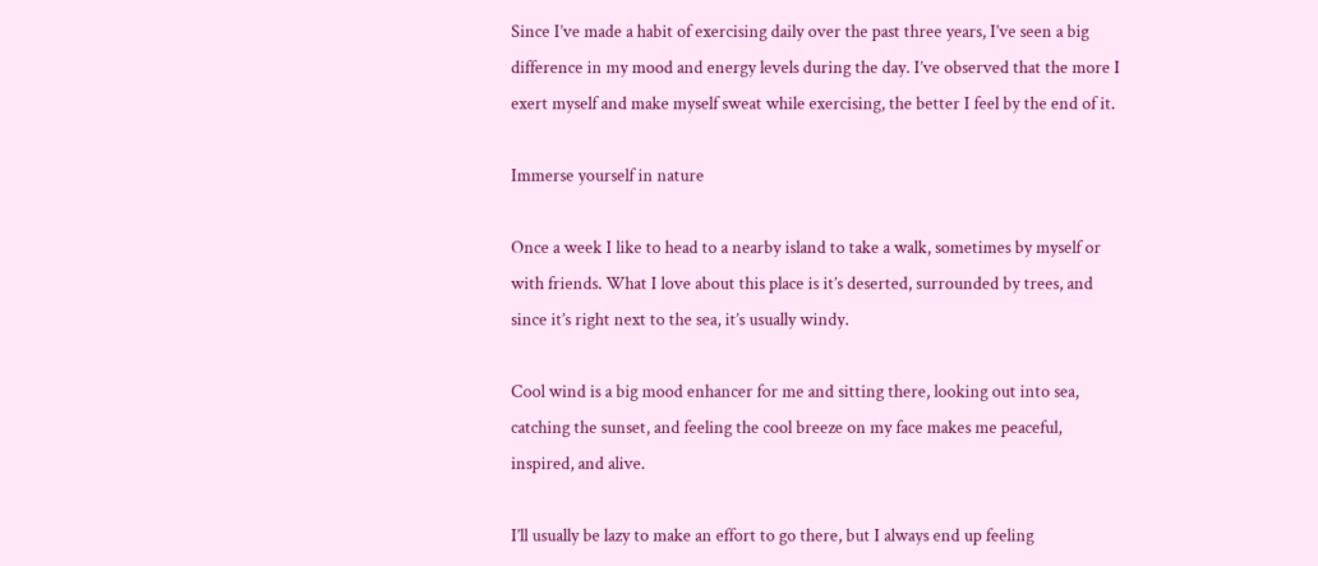Since I’ve made a habit of exercising daily over the past three years, I’ve seen a big difference in my mood and energy levels during the day. I’ve observed that the more I exert myself and make myself sweat while exercising, the better I feel by the end of it.

Immerse yourself in nature

Once a week I like to head to a nearby island to take a walk, sometimes by myself or with friends. What I love about this place is it’s deserted, surrounded by trees, and since it’s right next to the sea, it’s usually windy.

Cool wind is a big mood enhancer for me and sitting there, looking out into sea, catching the sunset, and feeling the cool breeze on my face makes me peaceful, inspired, and alive.

I’ll usually be lazy to make an effort to go there, but I always end up feeling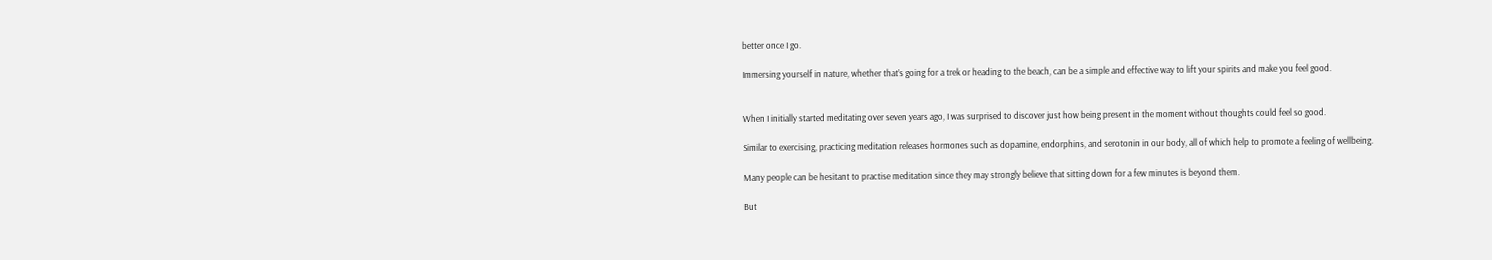better once I go.

Immersing yourself in nature, whether that’s going for a trek or heading to the beach, can be a simple and effective way to lift your spirits and make you feel good.


When I initially started meditating over seven years ago, I was surprised to discover just how being present in the moment without thoughts could feel so good.

Similar to exercising, practicing meditation releases hormones such as dopamine, endorphins, and serotonin in our body, all of which help to promote a feeling of wellbeing.

Many people can be hesitant to practise meditation since they may strongly believe that sitting down for a few minutes is beyond them.

But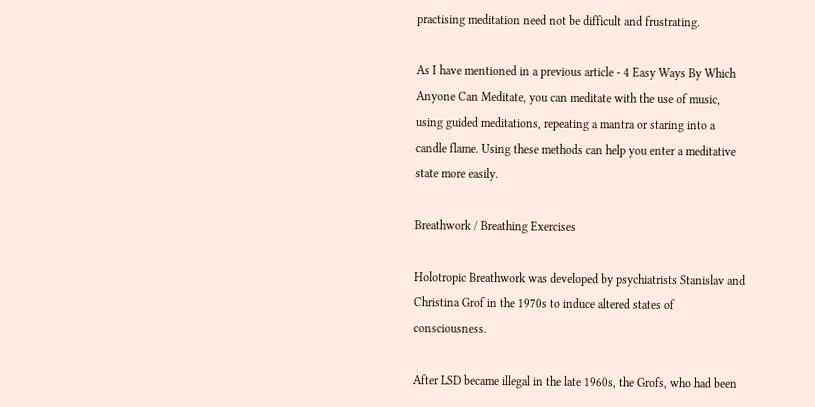practising meditation need not be difficult and frustrating.

As I have mentioned in a previous article - 4 Easy Ways By Which Anyone Can Meditate, you can meditate with the use of music, using guided meditations, repeating a mantra or staring into a candle flame. Using these methods can help you enter a meditative state more easily.

Breathwork / Breathing Exercises

Holotropic Breathwork was developed by psychiatrists Stanislav and Christina Grof in the 1970s to induce altered states of consciousness.

After LSD became illegal in the late 1960s, the Grofs, who had been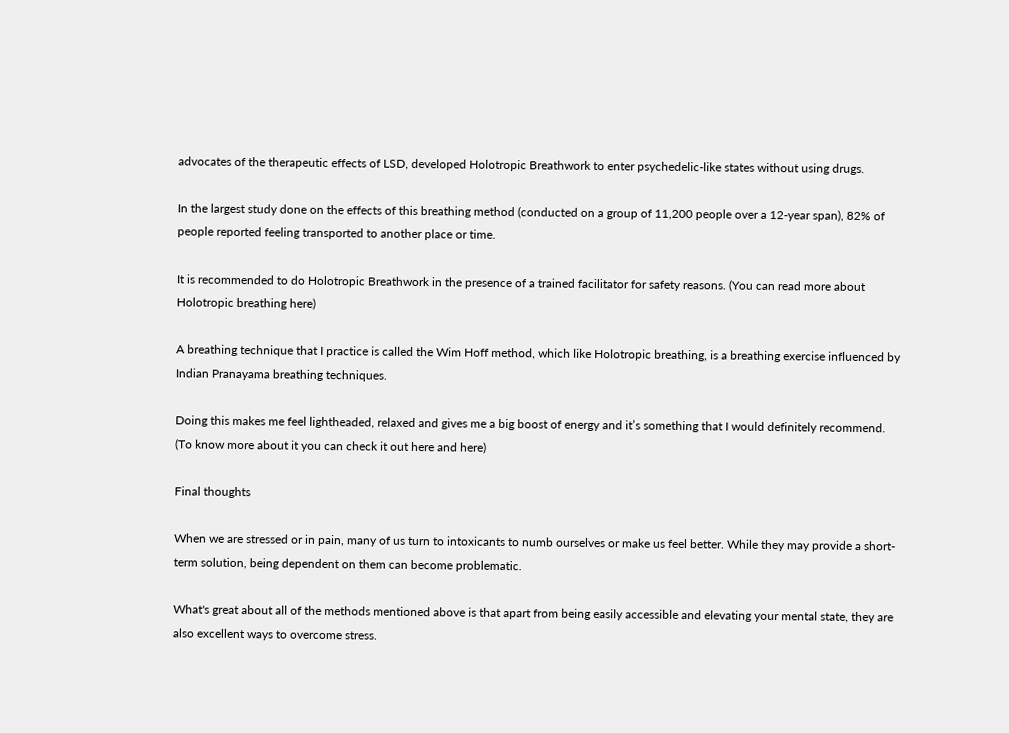advocates of the therapeutic effects of LSD, developed Holotropic Breathwork to enter psychedelic-like states without using drugs.

In the largest study done on the effects of this breathing method (conducted on a group of 11,200 people over a 12-year span), 82% of people reported feeling transported to another place or time.

It is recommended to do Holotropic Breathwork in the presence of a trained facilitator for safety reasons. (You can read more about Holotropic breathing here)

A breathing technique that I practice is called the Wim Hoff method, which like Holotropic breathing, is a breathing exercise influenced by Indian Pranayama breathing techniques.

Doing this makes me feel lightheaded, relaxed and gives me a big boost of energy and it’s something that I would definitely recommend. (To know more about it you can check it out here and here)

Final thoughts

When we are stressed or in pain, many of us turn to intoxicants to numb ourselves or make us feel better. While they may provide a short-term solution, being dependent on them can become problematic.

What's great about all of the methods mentioned above is that apart from being easily accessible and elevating your mental state, they are also excellent ways to overcome stress.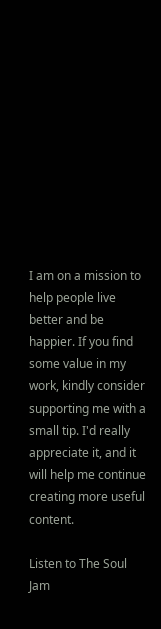I am on a mission to help people live better and be happier. If you find some value in my work, kindly consider supporting me with a small tip. I'd really appreciate it, and it will help me continue creating more useful content.

Listen to The Soul Jam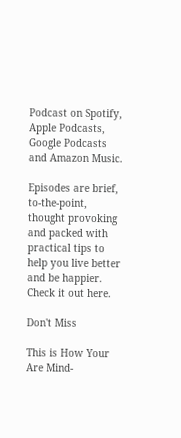Podcast on Spotify, Apple Podcasts, Google Podcasts and Amazon Music.

Episodes are brief, to-the-point, thought provoking and packed with practical tips to help you live better and be happier. Check it out here.

Don't Miss

This is How Your Are Mind-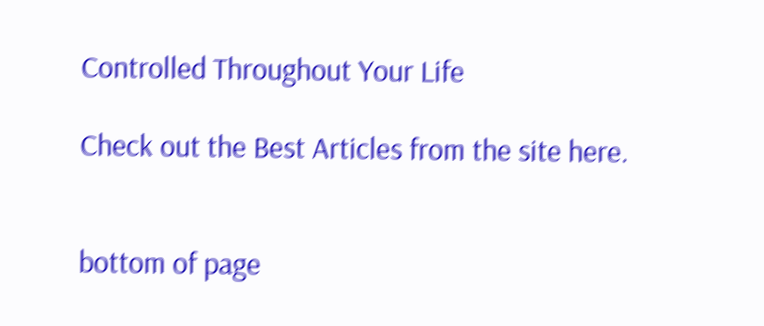Controlled Throughout Your Life

Check out the Best Articles from the site here.


bottom of page